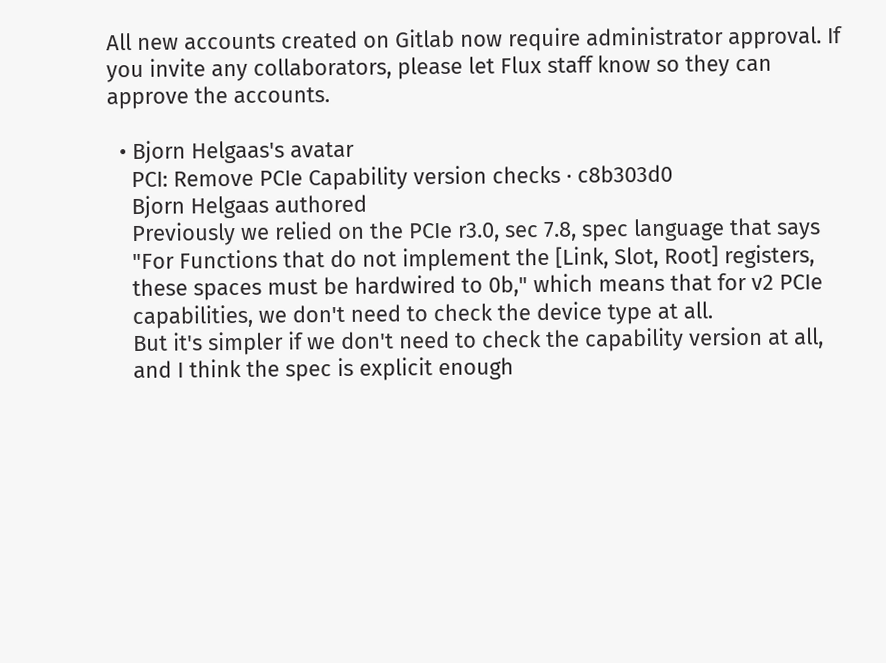All new accounts created on Gitlab now require administrator approval. If you invite any collaborators, please let Flux staff know so they can approve the accounts.

  • Bjorn Helgaas's avatar
    PCI: Remove PCIe Capability version checks · c8b303d0
    Bjorn Helgaas authored
    Previously we relied on the PCIe r3.0, sec 7.8, spec language that says
    "For Functions that do not implement the [Link, Slot, Root] registers,
    these spaces must be hardwired to 0b," which means that for v2 PCIe
    capabilities, we don't need to check the device type at all.
    But it's simpler if we don't need to check the capability version at all,
    and I think the spec is explicit enough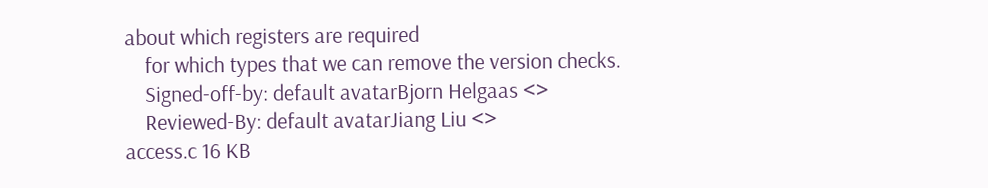about which registers are required
    for which types that we can remove the version checks.
    Signed-off-by: default avatarBjorn Helgaas <>
    Reviewed-By: default avatarJiang Liu <>
access.c 16 KB